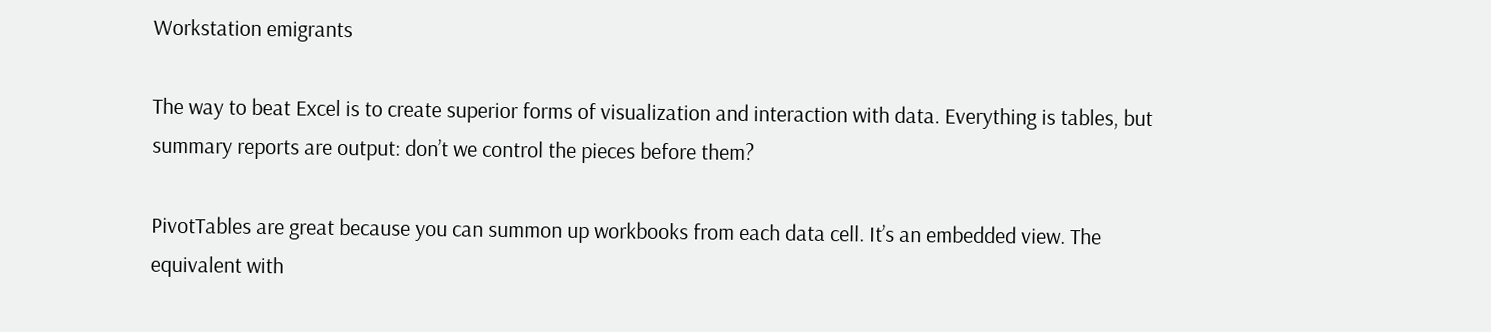Workstation emigrants

The way to beat Excel is to create superior forms of visualization and interaction with data. Everything is tables, but summary reports are output: don’t we control the pieces before them?

PivotTables are great because you can summon up workbooks from each data cell. It’s an embedded view. The equivalent with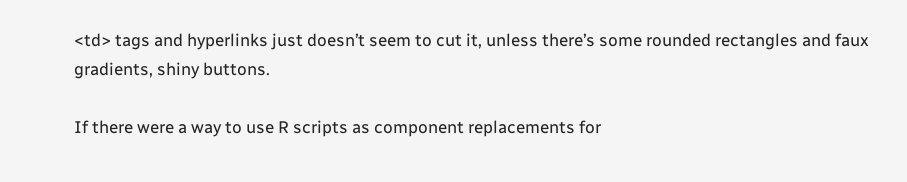<td> tags and hyperlinks just doesn’t seem to cut it, unless there’s some rounded rectangles and faux gradients, shiny buttons.

If there were a way to use R scripts as component replacements for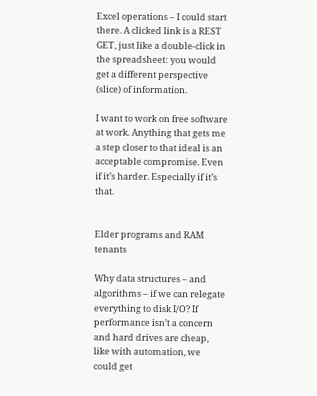Excel operations – I could start there. A clicked link is a REST GET, just like a double-click in the spreadsheet: you would get a different perspective (slice) of information.

I want to work on free software at work. Anything that gets me a step closer to that ideal is an acceptable compromise. Even if it’s harder. Especially if it’s that.


Elder programs and RAM tenants

Why data structures – and algorithms – if we can relegate everything to disk I/O? If performance isn’t a concern and hard drives are cheap, like with automation, we could get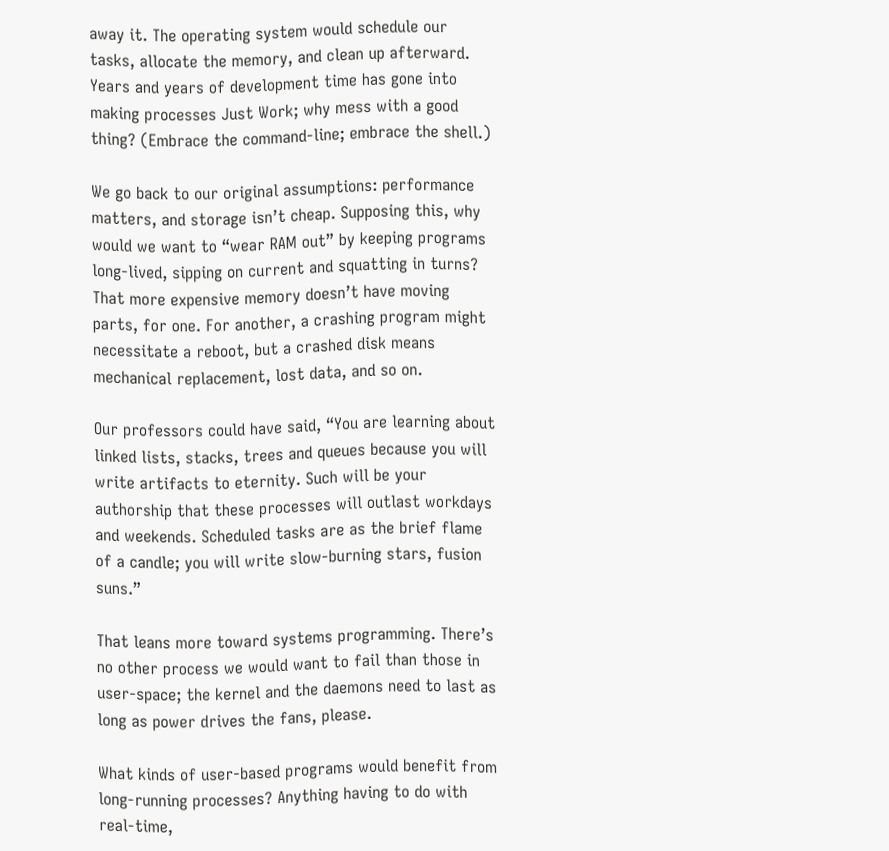away it. The operating system would schedule our tasks, allocate the memory, and clean up afterward. Years and years of development time has gone into making processes Just Work; why mess with a good thing? (Embrace the command-line; embrace the shell.)

We go back to our original assumptions: performance matters, and storage isn’t cheap. Supposing this, why would we want to “wear RAM out” by keeping programs long-lived, sipping on current and squatting in turns? That more expensive memory doesn’t have moving parts, for one. For another, a crashing program might necessitate a reboot, but a crashed disk means mechanical replacement, lost data, and so on.

Our professors could have said, “You are learning about linked lists, stacks, trees and queues because you will write artifacts to eternity. Such will be your authorship that these processes will outlast workdays and weekends. Scheduled tasks are as the brief flame of a candle; you will write slow-burning stars, fusion suns.”

That leans more toward systems programming. There’s no other process we would want to fail than those in user-space; the kernel and the daemons need to last as long as power drives the fans, please.

What kinds of user-based programs would benefit from long-running processes? Anything having to do with real-time,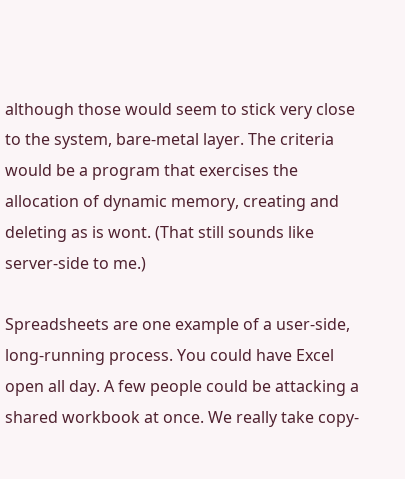although those would seem to stick very close to the system, bare-metal layer. The criteria would be a program that exercises the allocation of dynamic memory, creating and deleting as is wont. (That still sounds like server-side to me.)

Spreadsheets are one example of a user-side, long-running process. You could have Excel open all day. A few people could be attacking a shared workbook at once. We really take copy-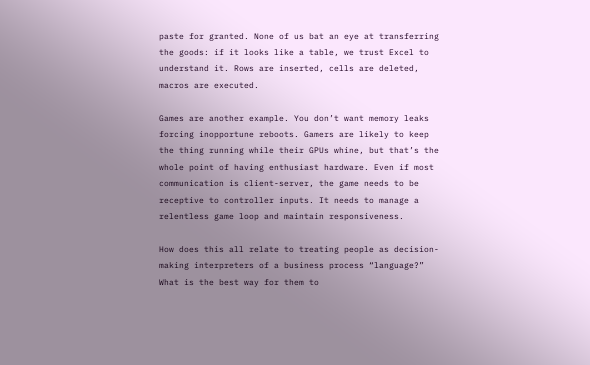paste for granted. None of us bat an eye at transferring the goods: if it looks like a table, we trust Excel to understand it. Rows are inserted, cells are deleted, macros are executed.

Games are another example. You don’t want memory leaks forcing inopportune reboots. Gamers are likely to keep the thing running while their GPUs whine, but that’s the whole point of having enthusiast hardware. Even if most communication is client-server, the game needs to be receptive to controller inputs. It needs to manage a relentless game loop and maintain responsiveness.

How does this all relate to treating people as decision-making interpreters of a business process “language?” What is the best way for them to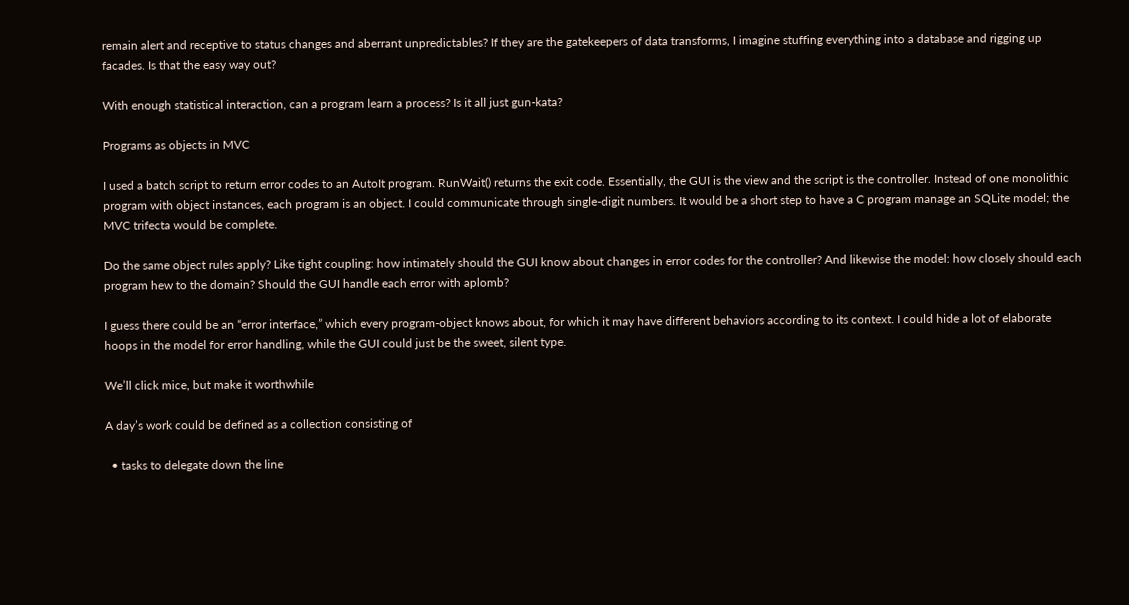remain alert and receptive to status changes and aberrant unpredictables? If they are the gatekeepers of data transforms, I imagine stuffing everything into a database and rigging up facades. Is that the easy way out?

With enough statistical interaction, can a program learn a process? Is it all just gun-kata?

Programs as objects in MVC

I used a batch script to return error codes to an AutoIt program. RunWait() returns the exit code. Essentially, the GUI is the view and the script is the controller. Instead of one monolithic program with object instances, each program is an object. I could communicate through single-digit numbers. It would be a short step to have a C program manage an SQLite model; the MVC trifecta would be complete.

Do the same object rules apply? Like tight coupling: how intimately should the GUI know about changes in error codes for the controller? And likewise the model: how closely should each program hew to the domain? Should the GUI handle each error with aplomb?

I guess there could be an “error interface,” which every program-object knows about, for which it may have different behaviors according to its context. I could hide a lot of elaborate hoops in the model for error handling, while the GUI could just be the sweet, silent type.

We’ll click mice, but make it worthwhile

A day’s work could be defined as a collection consisting of

  • tasks to delegate down the line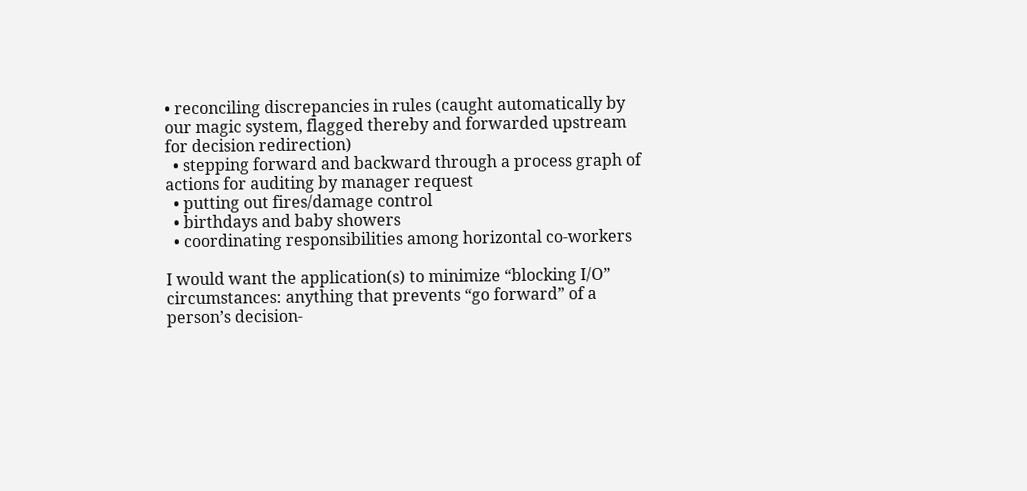• reconciling discrepancies in rules (caught automatically by our magic system, flagged thereby and forwarded upstream for decision redirection)
  • stepping forward and backward through a process graph of actions for auditing by manager request
  • putting out fires/damage control
  • birthdays and baby showers
  • coordinating responsibilities among horizontal co-workers

I would want the application(s) to minimize “blocking I/O” circumstances: anything that prevents “go forward” of a person’s decision-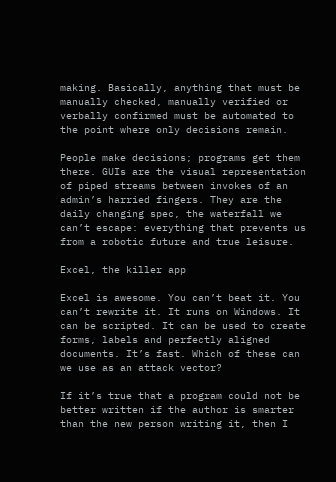making. Basically, anything that must be manually checked, manually verified or verbally confirmed must be automated to the point where only decisions remain.

People make decisions; programs get them there. GUIs are the visual representation of piped streams between invokes of an admin’s harried fingers. They are the daily changing spec, the waterfall we can’t escape: everything that prevents us from a robotic future and true leisure.

Excel, the killer app

Excel is awesome. You can’t beat it. You can’t rewrite it. It runs on Windows. It can be scripted. It can be used to create forms, labels and perfectly aligned documents. It’s fast. Which of these can we use as an attack vector?

If it’s true that a program could not be better written if the author is smarter than the new person writing it, then I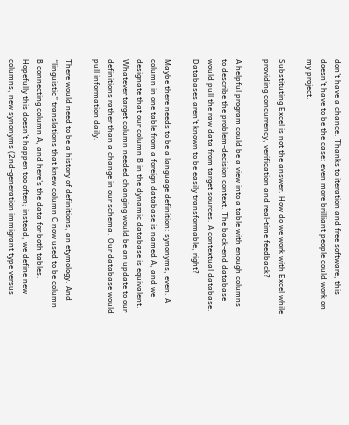don’t have a chance. Thanks to iteration and free software, this doesn’t have to be the case: even more brilliant people could work on my project.

Substituting Excel is not the answer. How do we work with Excel while providing concurrency, verification and real-time feedback?

A helpful program could be a view into a table with enough columns to describe the problem-decision context. The back-end database would pull the raw data from target sources. A contextual database. Databases aren’t known to be easily transformable, right?

Maybe there needs to be a language definition: synonyms, even. A column in one table from a foreign database is named A, and we designate that our column B in the dynamic database is equivalent. Whatever target column needed changing would be an update to our definitions rather than a change in our schema. Our database would pull information daily.

There would need to be a history of definitions, an etymology. And “linguistic” translations that knew column C now used to be column B connecting column A, and here’s the data for both tables. Hopefully this doesn’t happen too often; instead, we define new columns, new synonyms (2nd-generation immigrant type versus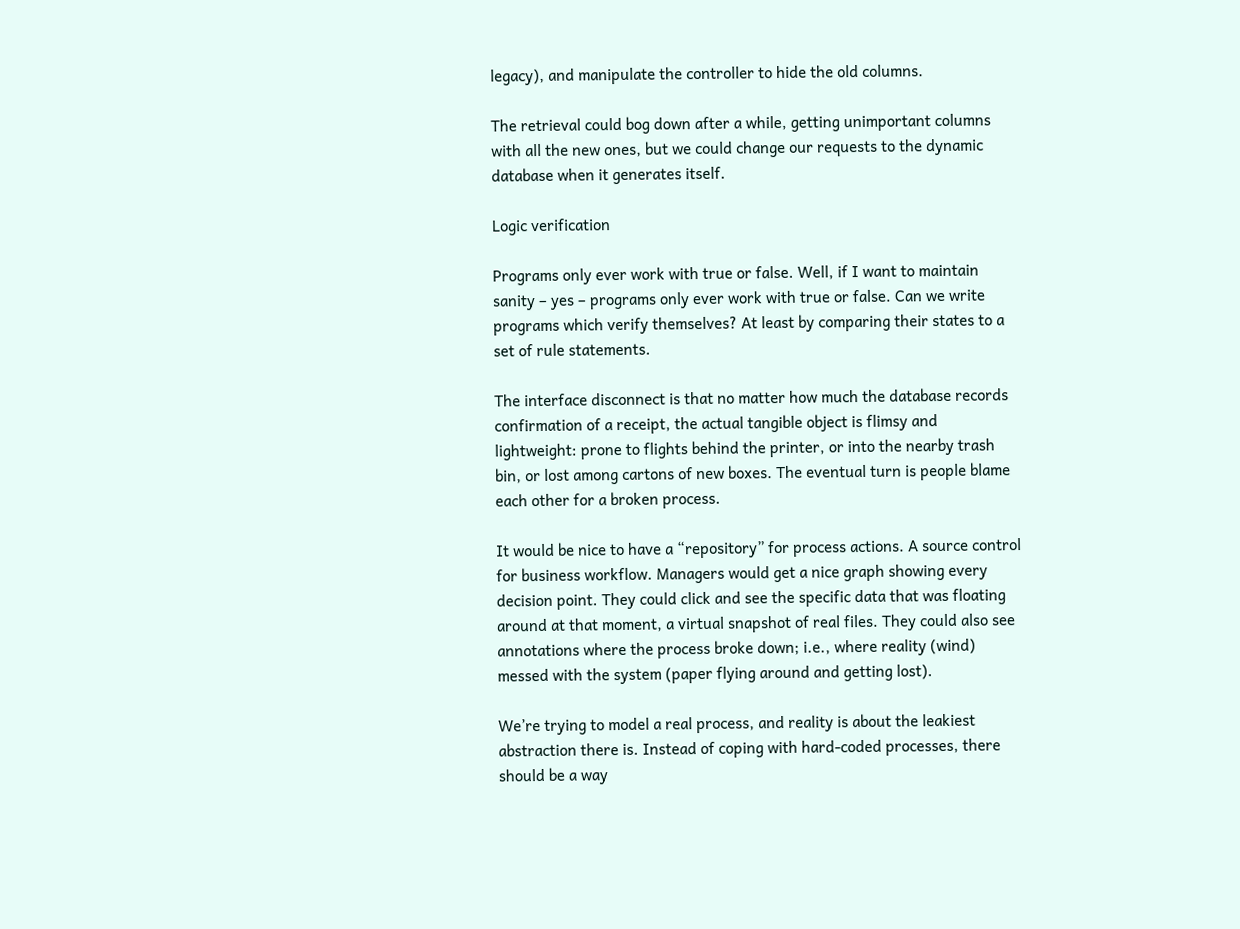legacy), and manipulate the controller to hide the old columns.

The retrieval could bog down after a while, getting unimportant columns with all the new ones, but we could change our requests to the dynamic database when it generates itself.

Logic verification

Programs only ever work with true or false. Well, if I want to maintain sanity – yes – programs only ever work with true or false. Can we write programs which verify themselves? At least by comparing their states to a set of rule statements.

The interface disconnect is that no matter how much the database records confirmation of a receipt, the actual tangible object is flimsy and lightweight: prone to flights behind the printer, or into the nearby trash bin, or lost among cartons of new boxes. The eventual turn is people blame each other for a broken process.

It would be nice to have a “repository” for process actions. A source control for business workflow. Managers would get a nice graph showing every decision point. They could click and see the specific data that was floating around at that moment, a virtual snapshot of real files. They could also see annotations where the process broke down; i.e., where reality (wind) messed with the system (paper flying around and getting lost).

We’re trying to model a real process, and reality is about the leakiest abstraction there is. Instead of coping with hard-coded processes, there should be a way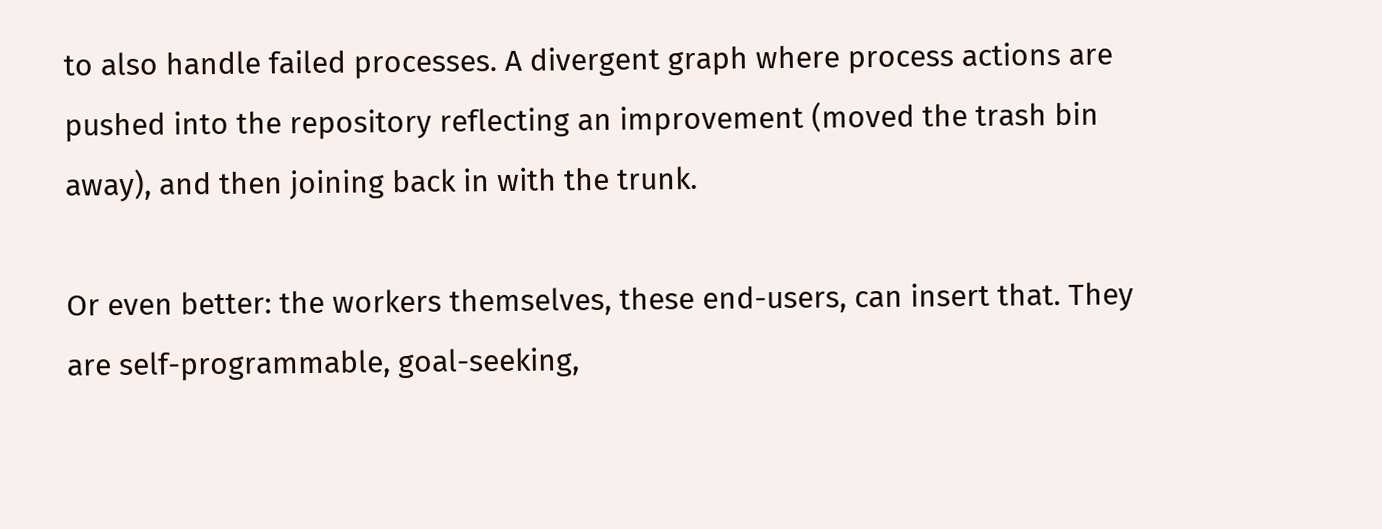to also handle failed processes. A divergent graph where process actions are pushed into the repository reflecting an improvement (moved the trash bin away), and then joining back in with the trunk.

Or even better: the workers themselves, these end-users, can insert that. They are self-programmable, goal-seeking,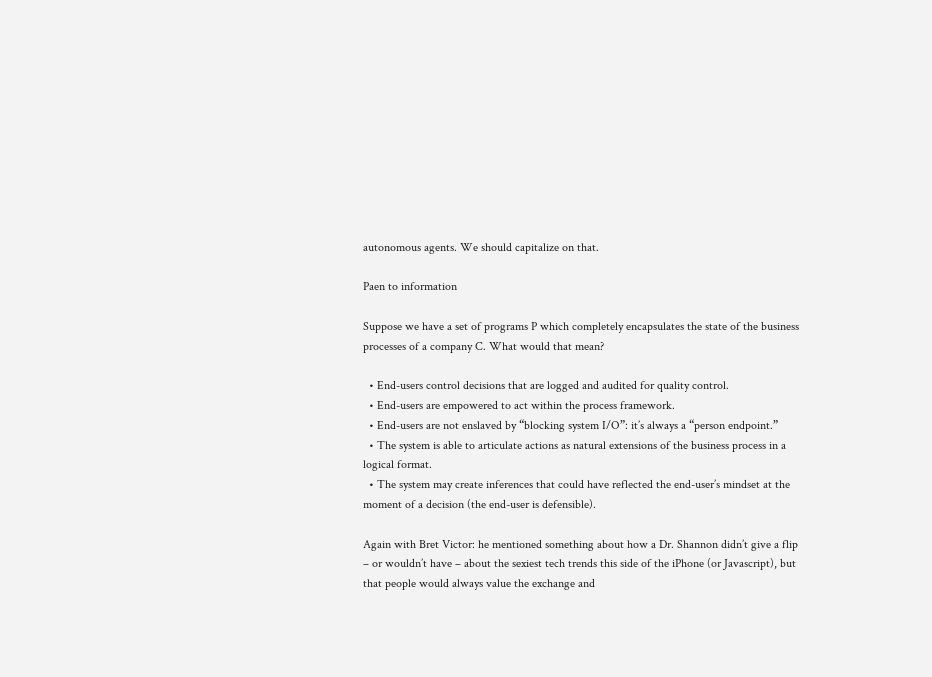autonomous agents. We should capitalize on that.

Paen to information

Suppose we have a set of programs P which completely encapsulates the state of the business processes of a company C. What would that mean?

  • End-users control decisions that are logged and audited for quality control.
  • End-users are empowered to act within the process framework.
  • End-users are not enslaved by “blocking system I/O”: it’s always a “person endpoint.”
  • The system is able to articulate actions as natural extensions of the business process in a logical format.
  • The system may create inferences that could have reflected the end-user’s mindset at the moment of a decision (the end-user is defensible).

Again with Bret Victor: he mentioned something about how a Dr. Shannon didn’t give a flip – or wouldn’t have – about the sexiest tech trends this side of the iPhone (or Javascript), but that people would always value the exchange and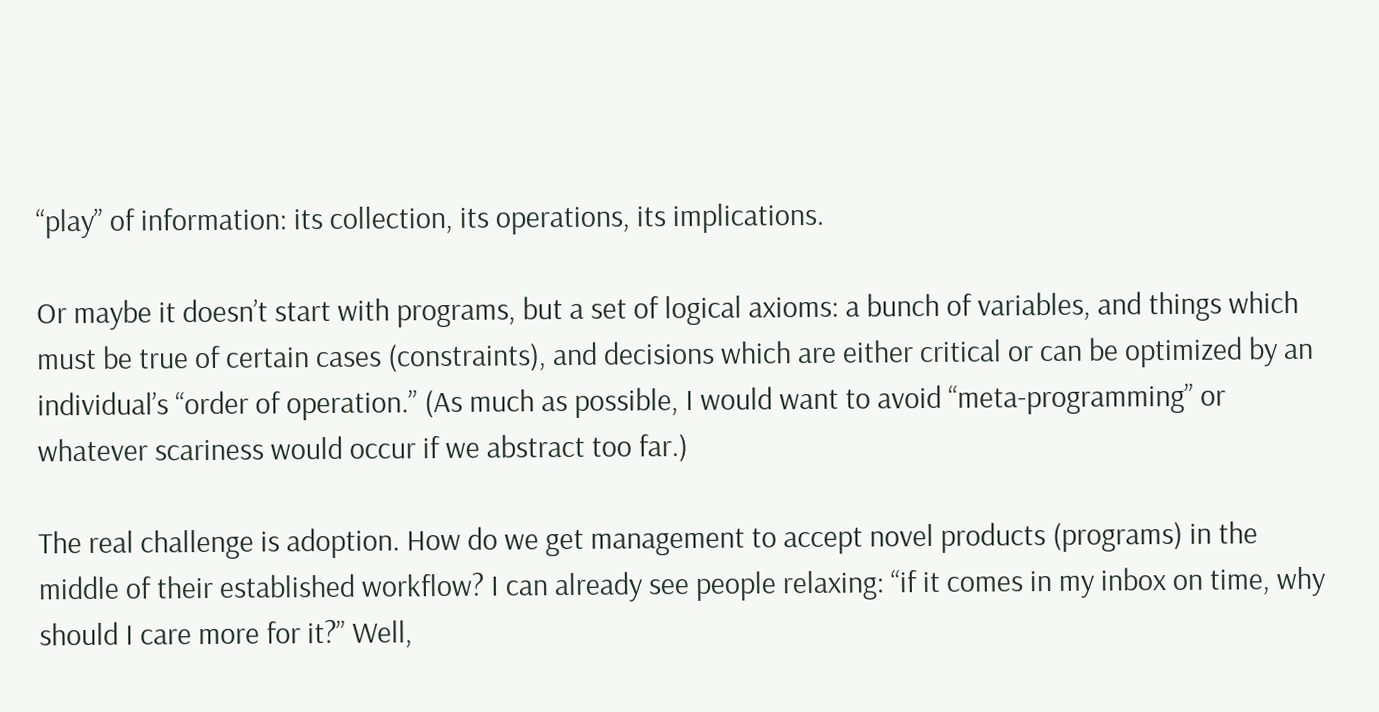“play” of information: its collection, its operations, its implications.

Or maybe it doesn’t start with programs, but a set of logical axioms: a bunch of variables, and things which must be true of certain cases (constraints), and decisions which are either critical or can be optimized by an individual’s “order of operation.” (As much as possible, I would want to avoid “meta-programming” or whatever scariness would occur if we abstract too far.)

The real challenge is adoption. How do we get management to accept novel products (programs) in the middle of their established workflow? I can already see people relaxing: “if it comes in my inbox on time, why should I care more for it?” Well,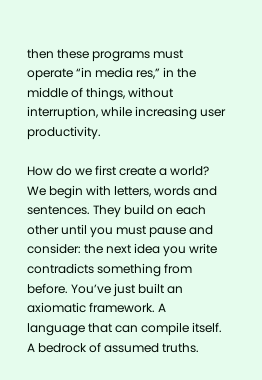then these programs must operate “in media res,” in the middle of things, without interruption, while increasing user productivity.

How do we first create a world? We begin with letters, words and sentences. They build on each other until you must pause and consider: the next idea you write contradicts something from before. You’ve just built an axiomatic framework. A language that can compile itself. A bedrock of assumed truths.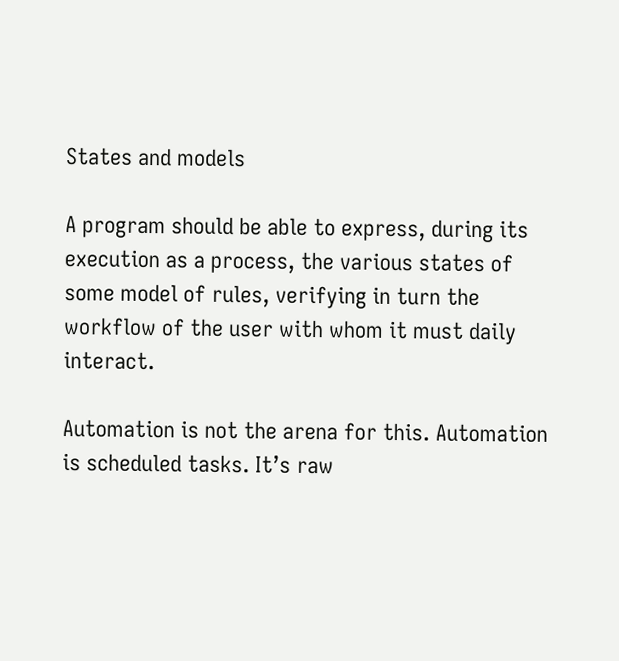States and models

A program should be able to express, during its execution as a process, the various states of some model of rules, verifying in turn the workflow of the user with whom it must daily interact.

Automation is not the arena for this. Automation is scheduled tasks. It’s raw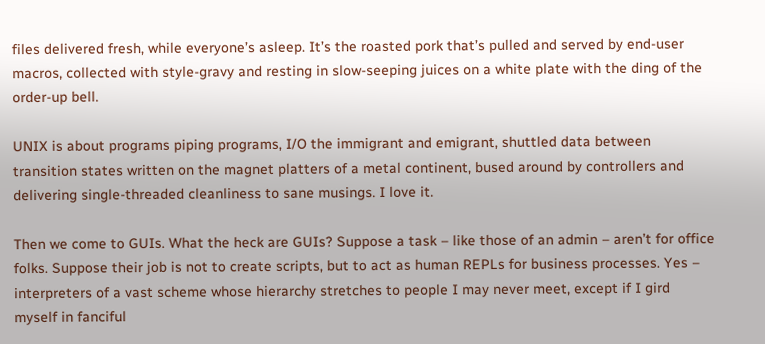files delivered fresh, while everyone’s asleep. It’s the roasted pork that’s pulled and served by end-user macros, collected with style-gravy and resting in slow-seeping juices on a white plate with the ding of the order-up bell.

UNIX is about programs piping programs, I/O the immigrant and emigrant, shuttled data between transition states written on the magnet platters of a metal continent, bused around by controllers and delivering single-threaded cleanliness to sane musings. I love it.

Then we come to GUIs. What the heck are GUIs? Suppose a task – like those of an admin – aren’t for office folks. Suppose their job is not to create scripts, but to act as human REPLs for business processes. Yes – interpreters of a vast scheme whose hierarchy stretches to people I may never meet, except if I gird myself in fanciful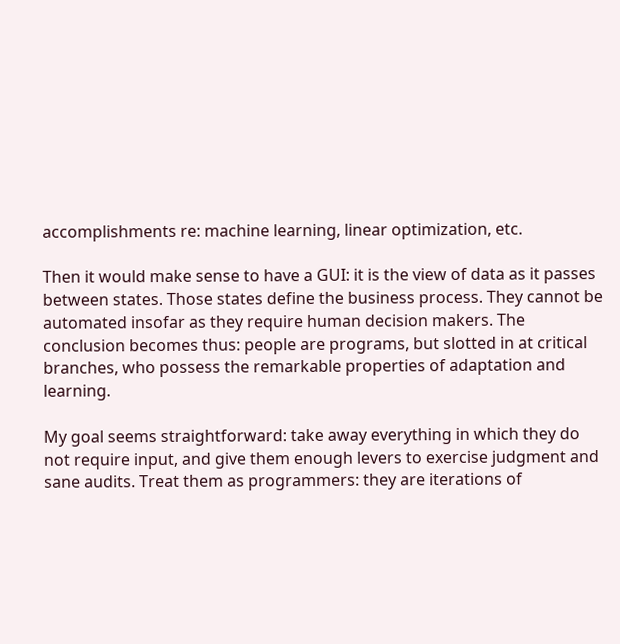accomplishments re: machine learning, linear optimization, etc.

Then it would make sense to have a GUI: it is the view of data as it passes between states. Those states define the business process. They cannot be automated insofar as they require human decision makers. The conclusion becomes thus: people are programs, but slotted in at critical branches, who possess the remarkable properties of adaptation and learning.

My goal seems straightforward: take away everything in which they do not require input, and give them enough levers to exercise judgment and sane audits. Treat them as programmers: they are iterations of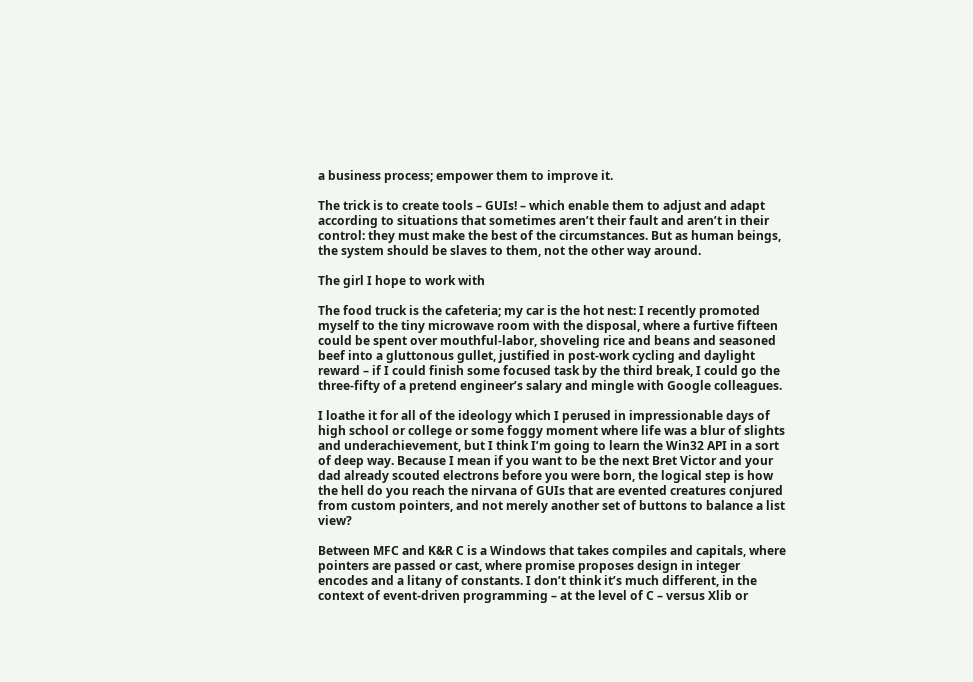a business process; empower them to improve it.

The trick is to create tools – GUIs! – which enable them to adjust and adapt according to situations that sometimes aren’t their fault and aren’t in their control: they must make the best of the circumstances. But as human beings, the system should be slaves to them, not the other way around.

The girl I hope to work with

The food truck is the cafeteria; my car is the hot nest: I recently promoted myself to the tiny microwave room with the disposal, where a furtive fifteen could be spent over mouthful-labor, shoveling rice and beans and seasoned beef into a gluttonous gullet, justified in post-work cycling and daylight reward – if I could finish some focused task by the third break, I could go the three-fifty of a pretend engineer’s salary and mingle with Google colleagues.

I loathe it for all of the ideology which I perused in impressionable days of high school or college or some foggy moment where life was a blur of slights and underachievement, but I think I’m going to learn the Win32 API in a sort of deep way. Because I mean if you want to be the next Bret Victor and your dad already scouted electrons before you were born, the logical step is how the hell do you reach the nirvana of GUIs that are evented creatures conjured from custom pointers, and not merely another set of buttons to balance a list view?

Between MFC and K&R C is a Windows that takes compiles and capitals, where pointers are passed or cast, where promise proposes design in integer encodes and a litany of constants. I don’t think it’s much different, in the context of event-driven programming – at the level of C – versus Xlib or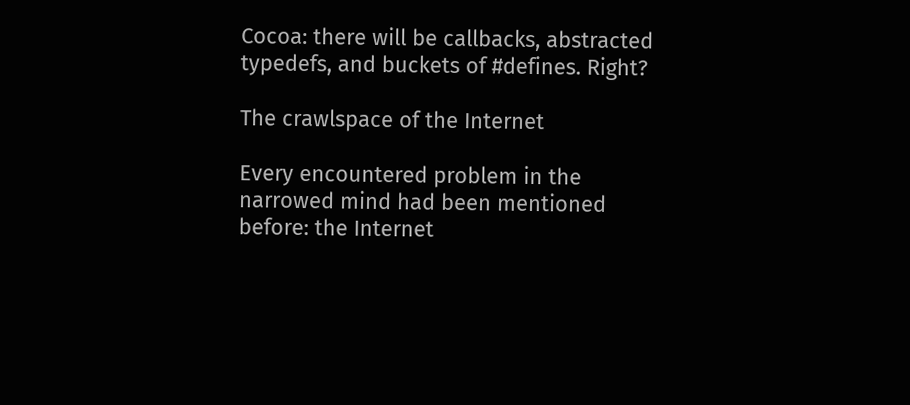Cocoa: there will be callbacks, abstracted typedefs, and buckets of #defines. Right?

The crawlspace of the Internet

Every encountered problem in the narrowed mind had been mentioned before: the Internet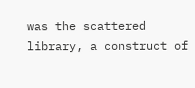was the scattered library, a construct of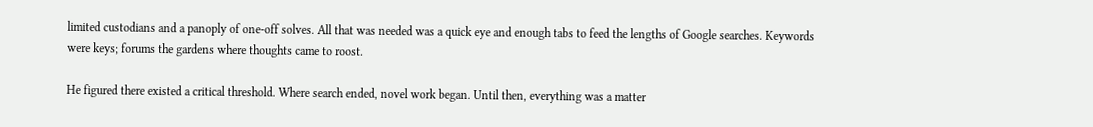limited custodians and a panoply of one-off solves. All that was needed was a quick eye and enough tabs to feed the lengths of Google searches. Keywords were keys; forums the gardens where thoughts came to roost.

He figured there existed a critical threshold. Where search ended, novel work began. Until then, everything was a matter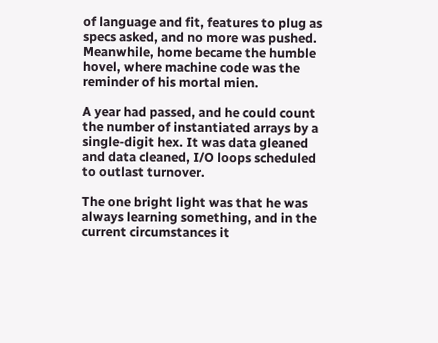of language and fit, features to plug as specs asked, and no more was pushed. Meanwhile, home became the humble hovel, where machine code was the reminder of his mortal mien.

A year had passed, and he could count the number of instantiated arrays by a single-digit hex. It was data gleaned and data cleaned, I/O loops scheduled to outlast turnover.

The one bright light was that he was always learning something, and in the current circumstances it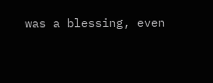was a blessing, even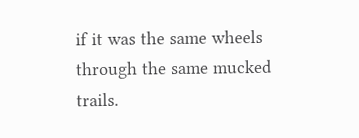if it was the same wheels through the same mucked trails.